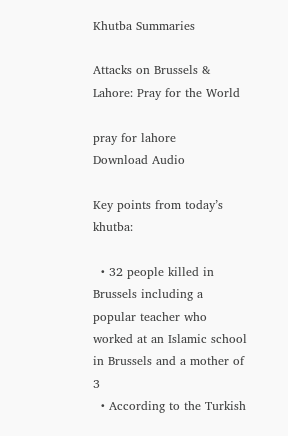Khutba Summaries

Attacks on Brussels & Lahore: Pray for the World

pray for lahore
Download Audio

Key points from today’s khutba:

  • 32 people killed in Brussels including a popular teacher who worked at an Islamic school in Brussels and a mother of 3
  • According to the Turkish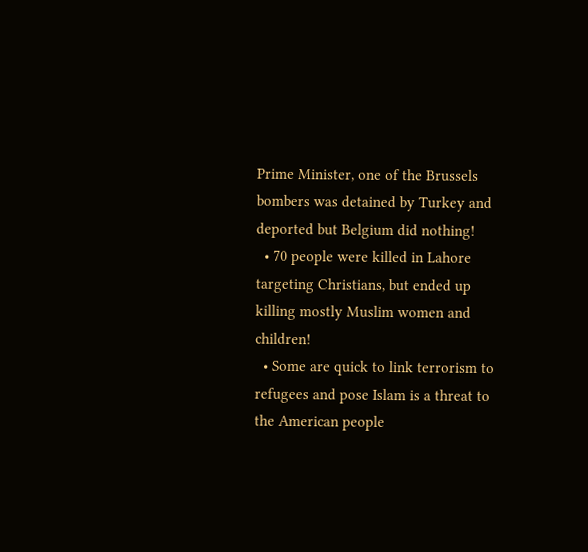Prime Minister, one of the Brussels bombers was detained by Turkey and deported but Belgium did nothing!
  • 70 people were killed in Lahore targeting Christians, but ended up killing mostly Muslim women and children!
  • Some are quick to link terrorism to refugees and pose Islam is a threat to the American people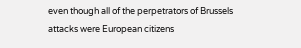even though all of the perpetrators of Brussels attacks were European citizens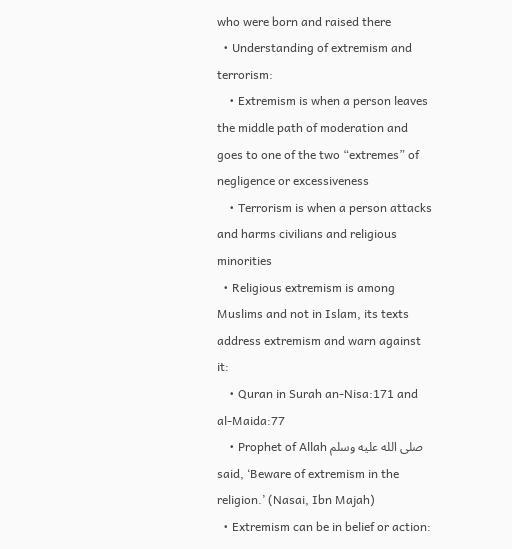who were born and raised there
  • Understanding of extremism and terrorism:
    • Extremism is when a person leaves the middle path of moderation and goes to one of the two “extremes” of negligence or excessiveness
    • Terrorism is when a person attacks and harms civilians and religious minorities
  • Religious extremism is among Muslims and not in Islam, its texts address extremism and warn against it:
    • Quran in Surah an-Nisa:171 and al-Maida:77
    • Prophet of Allah صلى الله عليه وسلم said, ‘Beware of extremism in the religion.’ (Nasai, Ibn Majah)
  • Extremism can be in belief or action: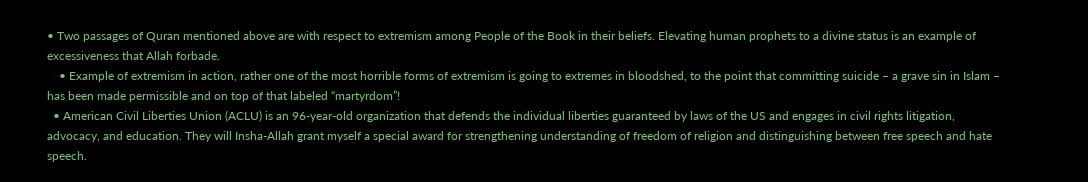• Two passages of Quran mentioned above are with respect to extremism among People of the Book in their beliefs. Elevating human prophets to a divine status is an example of excessiveness that Allah forbade.
    • Example of extremism in action, rather one of the most horrible forms of extremism is going to extremes in bloodshed, to the point that committing suicide – a grave sin in Islam – has been made permissible and on top of that labeled “martyrdom”!
  • American Civil Liberties Union (ACLU) is an 96-year-old organization that defends the individual liberties guaranteed by laws of the US and engages in civil rights litigation, advocacy, and education. They will Insha-Allah grant myself a special award for strengthening understanding of freedom of religion and distinguishing between free speech and hate speech.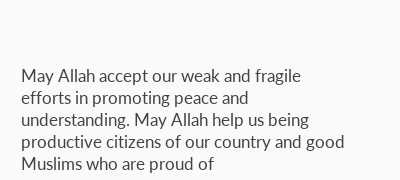May Allah accept our weak and fragile efforts in promoting peace and understanding. May Allah help us being productive citizens of our country and good Muslims who are proud of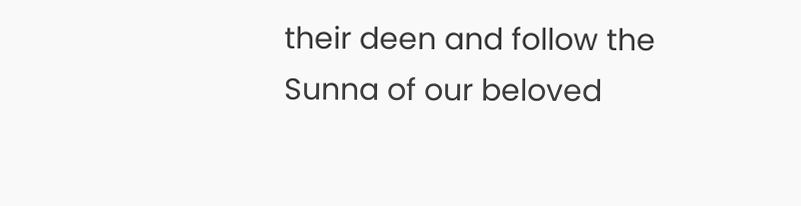their deen and follow the Sunna of our beloved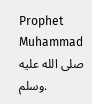Prophet Muhammad صلى الله عليه وسلم.